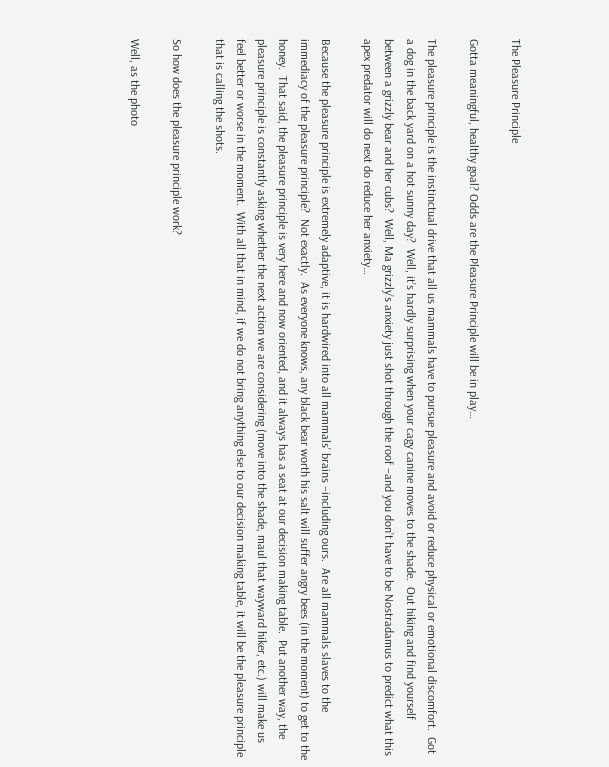The Pleasure Principle

Gotta meaningful, healthy goal? Odds are the Pleasure Principle will be in play…

The pleasure principle is the instinctual drive that all us mammals have to pursue pleasure and avoid or reduce physical or emotional discomfort.  Got a dog in the back yard on a hot sunny day?  Well, it’s hardly surprising when your cagy canine moves to the shade.  Out hiking and find yourself between a grizzly bear and her cubs?  Well, Ma grizzly’s anxiety just shot through the roof –and you don’t have to be Nostradamus to predict what this apex predator will do next do reduce her anxiety…

Because the pleasure principle is extremely adaptive, it is hardwired into all mammals’ brains –including ours.  Are all mammals slaves to the immediacy of the pleasure principle?  Not exactly.  As everyone knows, any black bear worth his salt will suffer angry bees (in the moment) to get to the honey.  That said, the pleasure principle is very here and now oriented, and it always has a seat at our decision making table.  Put another way, the pleasure principle is constantly asking whether the next action we are considering (move into the shade, maul that wayward hiker, etc.) will make us feel better or worse in the moment.  With all that in mind, if we do not bring anything else to our decision making table, it will be the pleasure principle that is calling the shots.

So how does the pleasure principle work?

Well, as the photo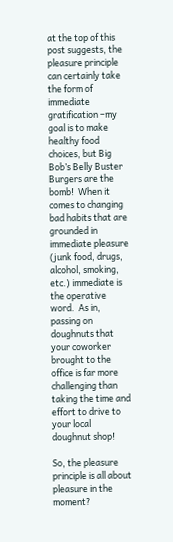at the top of this post suggests, the pleasure principle can certainly take the form of immediate gratification –my goal is to make healthy food choices, but Big Bob’s Belly Buster Burgers are the bomb!  When it comes to changing bad habits that are grounded in immediate pleasure (junk food, drugs, alcohol, smoking, etc.) immediate is the operative word.  As in, passing on doughnuts that your coworker brought to the office is far more challenging than taking the time and effort to drive to your local doughnut shop!

So, the pleasure principle is all about pleasure in the moment?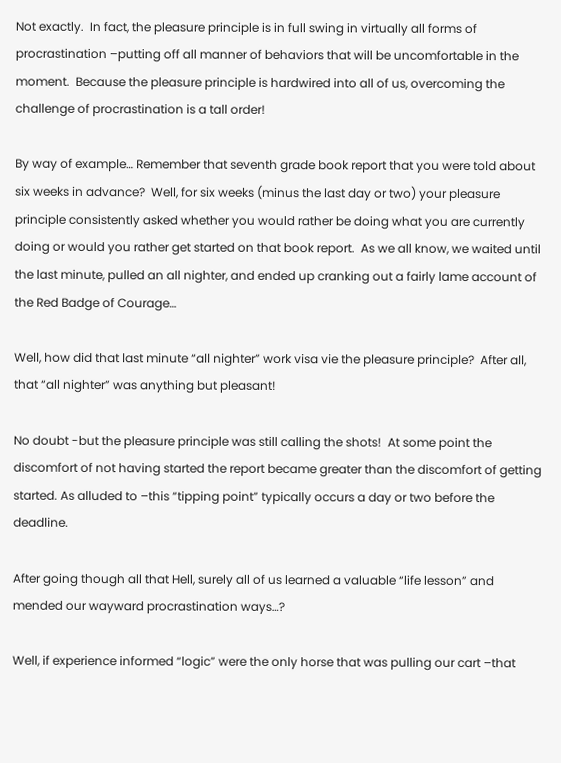Not exactly.  In fact, the pleasure principle is in full swing in virtually all forms of procrastination –putting off all manner of behaviors that will be uncomfortable in the moment.  Because the pleasure principle is hardwired into all of us, overcoming the challenge of procrastination is a tall order!

By way of example… Remember that seventh grade book report that you were told about six weeks in advance?  Well, for six weeks (minus the last day or two) your pleasure principle consistently asked whether you would rather be doing what you are currently doing or would you rather get started on that book report.  As we all know, we waited until the last minute, pulled an all nighter, and ended up cranking out a fairly lame account of the Red Badge of Courage…

Well, how did that last minute “all nighter” work visa vie the pleasure principle?  After all, that “all nighter” was anything but pleasant!

No doubt -but the pleasure principle was still calling the shots!  At some point the discomfort of not having started the report became greater than the discomfort of getting started. As alluded to –this “tipping point” typically occurs a day or two before the deadline.

After going though all that Hell, surely all of us learned a valuable “life lesson” and mended our wayward procrastination ways…?

Well, if experience informed “logic” were the only horse that was pulling our cart –that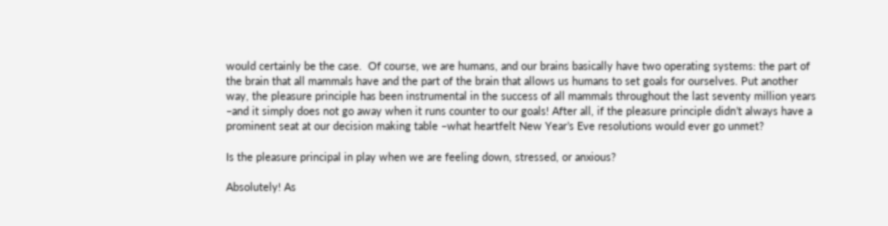would certainly be the case.  Of course, we are humans, and our brains basically have two operating systems: the part of the brain that all mammals have and the part of the brain that allows us humans to set goals for ourselves. Put another way, the pleasure principle has been instrumental in the success of all mammals throughout the last seventy million years –and it simply does not go away when it runs counter to our goals! After all, if the pleasure principle didn’t always have a prominent seat at our decision making table –what heartfelt New Year’s Eve resolutions would ever go unmet?

Is the pleasure principal in play when we are feeling down, stressed, or anxious?

Absolutely! As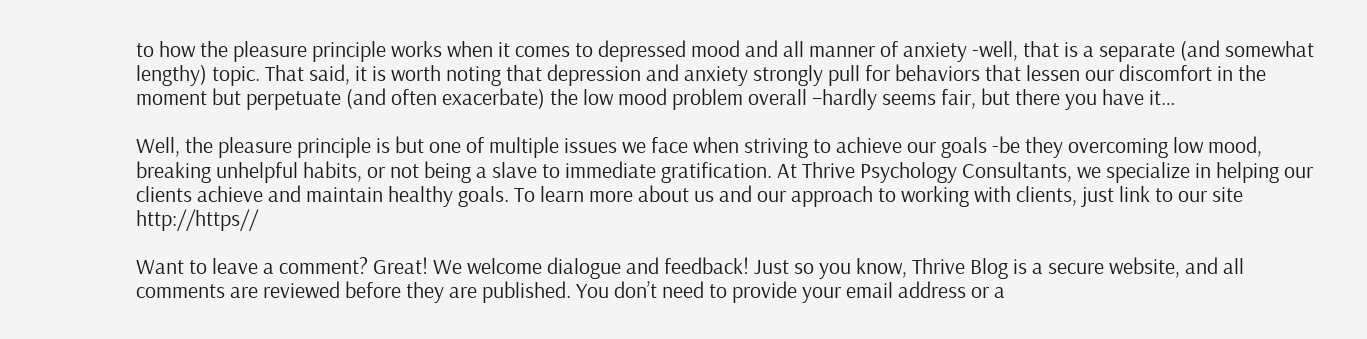to how the pleasure principle works when it comes to depressed mood and all manner of anxiety -well, that is a separate (and somewhat lengthy) topic. That said, it is worth noting that depression and anxiety strongly pull for behaviors that lessen our discomfort in the moment but perpetuate (and often exacerbate) the low mood problem overall –hardly seems fair, but there you have it…

Well, the pleasure principle is but one of multiple issues we face when striving to achieve our goals -be they overcoming low mood, breaking unhelpful habits, or not being a slave to immediate gratification. At Thrive Psychology Consultants, we specialize in helping our clients achieve and maintain healthy goals. To learn more about us and our approach to working with clients, just link to our site http://https//

Want to leave a comment? Great! We welcome dialogue and feedback! Just so you know, Thrive Blog is a secure website, and all comments are reviewed before they are published. You don’t need to provide your email address or a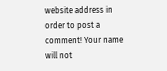website address in order to post a comment! Your name will not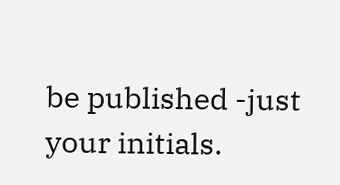be published -just your initials.